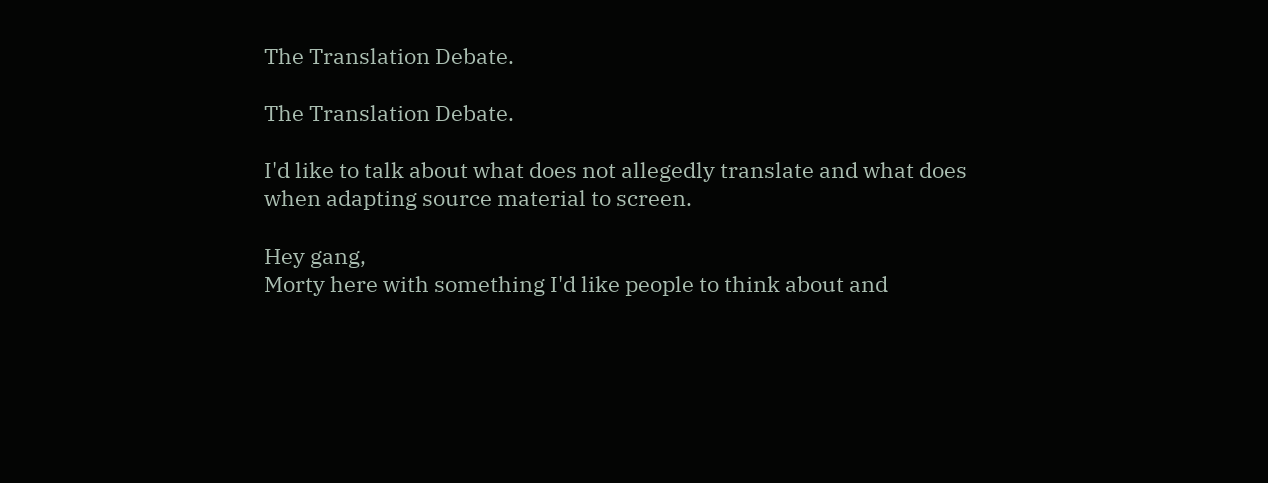The Translation Debate.

The Translation Debate.

I'd like to talk about what does not allegedly translate and what does when adapting source material to screen.

Hey gang,
Morty here with something I'd like people to think about and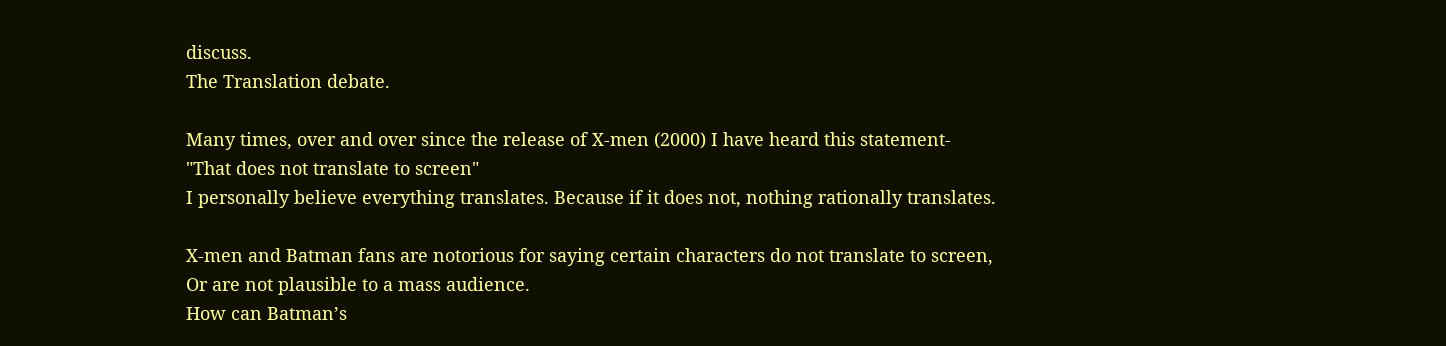discuss.
The Translation debate.

Many times, over and over since the release of X-men (2000) I have heard this statement-
"That does not translate to screen"
I personally believe everything translates. Because if it does not, nothing rationally translates.

X-men and Batman fans are notorious for saying certain characters do not translate to screen,
Or are not plausible to a mass audience.
How can Batman’s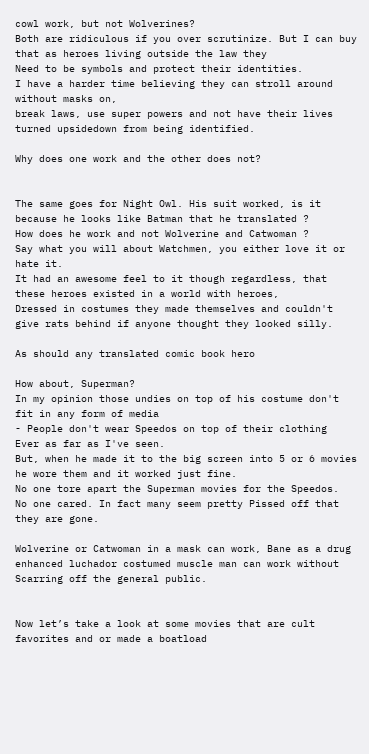cowl work, but not Wolverines?
Both are ridiculous if you over scrutinize. But I can buy that as heroes living outside the law they
Need to be symbols and protect their identities.
I have a harder time believing they can stroll around without masks on,
break laws, use super powers and not have their lives turned upsidedown from being identified.

Why does one work and the other does not?


The same goes for Night Owl. His suit worked, is it because he looks like Batman that he translated ?
How does he work and not Wolverine and Catwoman ?
Say what you will about Watchmen, you either love it or hate it.
It had an awesome feel to it though regardless, that these heroes existed in a world with heroes,
Dressed in costumes they made themselves and couldn't give rats behind if anyone thought they looked silly.

As should any translated comic book hero

How about, Superman?
In my opinion those undies on top of his costume don't fit in any form of media
- People don't wear Speedos on top of their clothing
Ever as far as I've seen.
But, when he made it to the big screen into 5 or 6 movies he wore them and it worked just fine.
No one tore apart the Superman movies for the Speedos.
No one cared. In fact many seem pretty Pissed off that they are gone.

Wolverine or Catwoman in a mask can work, Bane as a drug enhanced luchador costumed muscle man can work without
Scarring off the general public.


Now let’s take a look at some movies that are cult favorites and or made a boatload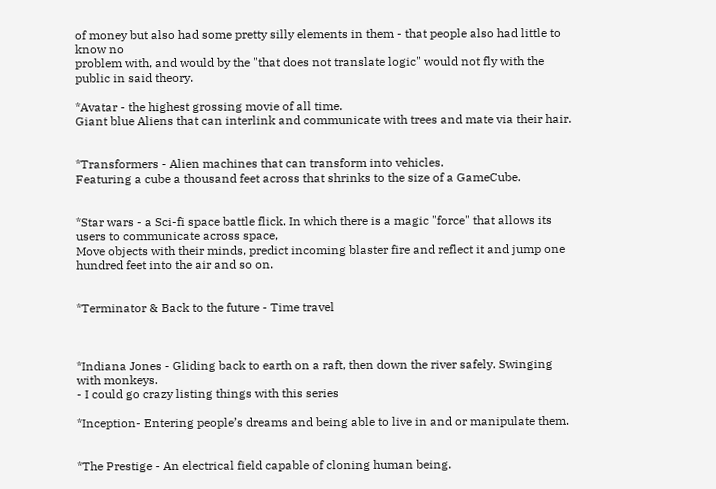of money but also had some pretty silly elements in them - that people also had little to know no
problem with, and would by the "that does not translate logic" would not fly with the public in said theory.

*Avatar - the highest grossing movie of all time.
Giant blue Aliens that can interlink and communicate with trees and mate via their hair.


*Transformers - Alien machines that can transform into vehicles.
Featuring a cube a thousand feet across that shrinks to the size of a GameCube.


*Star wars - a Sci-fi space battle flick. In which there is a magic "force" that allows its users to communicate across space,
Move objects with their minds, predict incoming blaster fire and reflect it and jump one hundred feet into the air and so on.


*Terminator & Back to the future - Time travel



*Indiana Jones - Gliding back to earth on a raft, then down the river safely. Swinging with monkeys.
- I could go crazy listing things with this series

*Inception- Entering people’s dreams and being able to live in and or manipulate them.


*The Prestige - An electrical field capable of cloning human being.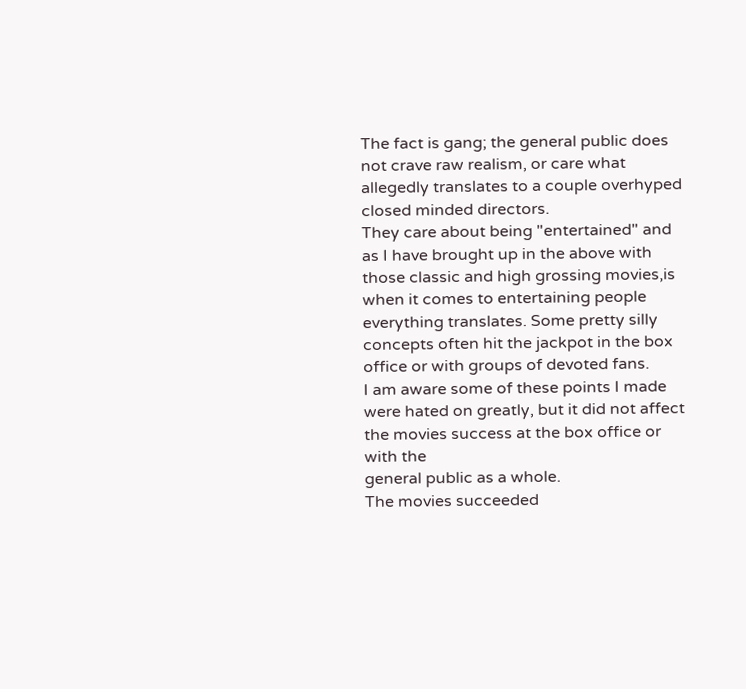The fact is gang; the general public does not crave raw realism, or care what allegedly translates to a couple overhyped closed minded directors.
They care about being "entertained" and as I have brought up in the above with those classic and high grossing movies,is when it comes to entertaining people everything translates. Some pretty silly concepts often hit the jackpot in the box office or with groups of devoted fans.
I am aware some of these points I made were hated on greatly, but it did not affect the movies success at the box office or with the
general public as a whole.
The movies succeeded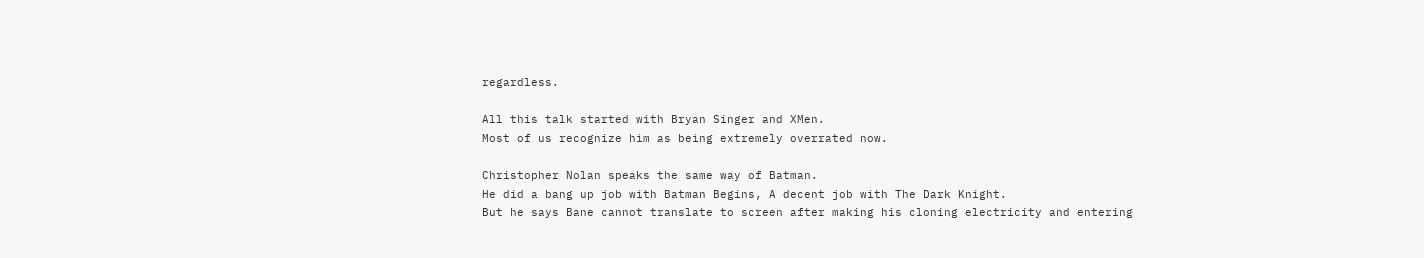regardless.

All this talk started with Bryan Singer and XMen.
Most of us recognize him as being extremely overrated now.

Christopher Nolan speaks the same way of Batman.
He did a bang up job with Batman Begins, A decent job with The Dark Knight.
But he says Bane cannot translate to screen after making his cloning electricity and entering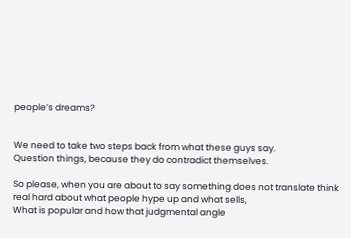people’s dreams?


We need to take two steps back from what these guys say.
Question things, because they do contradict themselves.

So please, when you are about to say something does not translate think real hard about what people hype up and what sells,
What is popular and how that judgmental angle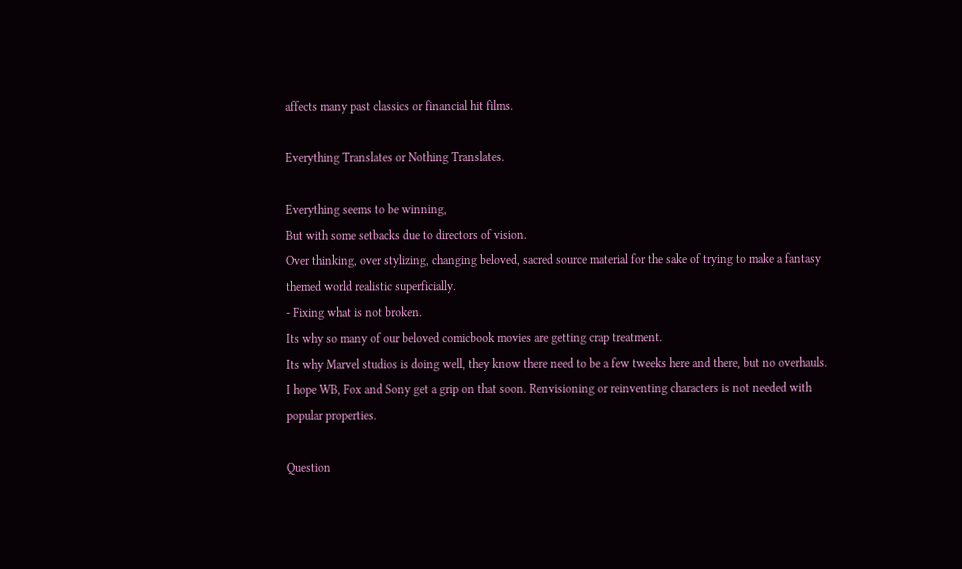affects many past classics or financial hit films.

Everything Translates or Nothing Translates.

Everything seems to be winning,
But with some setbacks due to directors of vision.
Over thinking, over stylizing, changing beloved, sacred source material for the sake of trying to make a fantasy themed world realistic superficially.
- Fixing what is not broken.
Its why so many of our beloved comicbook movies are getting crap treatment.
Its why Marvel studios is doing well, they know there need to be a few tweeks here and there, but no overhauls.
I hope WB, Fox and Sony get a grip on that soon. Renvisioning or reinventing characters is not needed with popular properties.

Question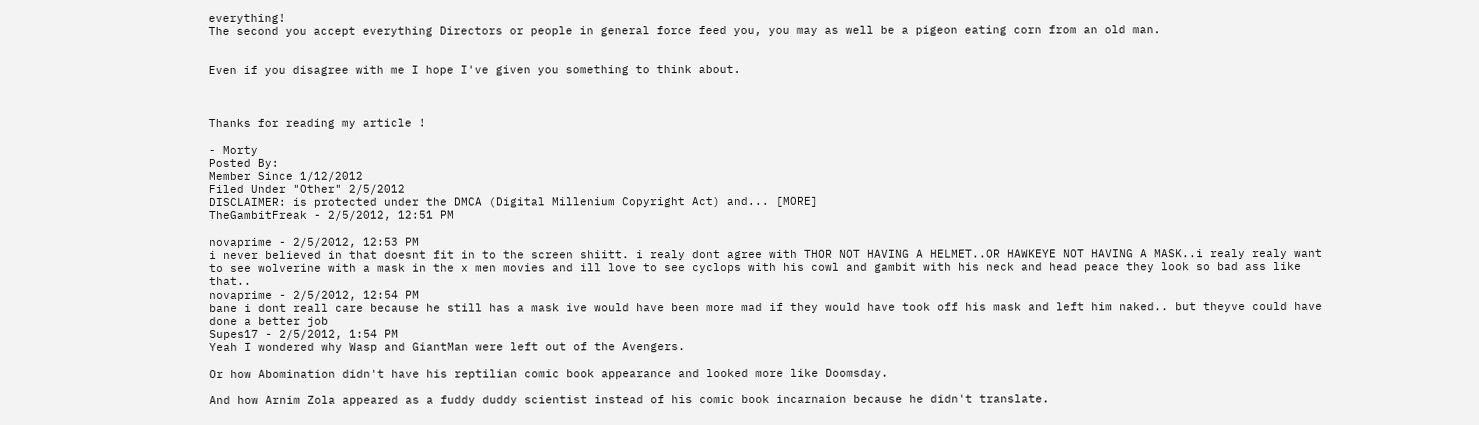everything!
The second you accept everything Directors or people in general force feed you, you may as well be a pigeon eating corn from an old man.


Even if you disagree with me I hope I've given you something to think about.



Thanks for reading my article !

- Morty
Posted By:
Member Since 1/12/2012
Filed Under "Other" 2/5/2012
DISCLAIMER: is protected under the DMCA (Digital Millenium Copyright Act) and... [MORE]
TheGambitFreak - 2/5/2012, 12:51 PM

novaprime - 2/5/2012, 12:53 PM
i never believed in that doesnt fit in to the screen shiitt. i realy dont agree with THOR NOT HAVING A HELMET..OR HAWKEYE NOT HAVING A MASK..i realy realy want to see wolverine with a mask in the x men movies and ill love to see cyclops with his cowl and gambit with his neck and head peace they look so bad ass like that..
novaprime - 2/5/2012, 12:54 PM
bane i dont reall care because he still has a mask ive would have been more mad if they would have took off his mask and left him naked.. but theyve could have done a better job
Supes17 - 2/5/2012, 1:54 PM
Yeah I wondered why Wasp and GiantMan were left out of the Avengers.

Or how Abomination didn't have his reptilian comic book appearance and looked more like Doomsday.

And how Arnim Zola appeared as a fuddy duddy scientist instead of his comic book incarnaion because he didn't translate.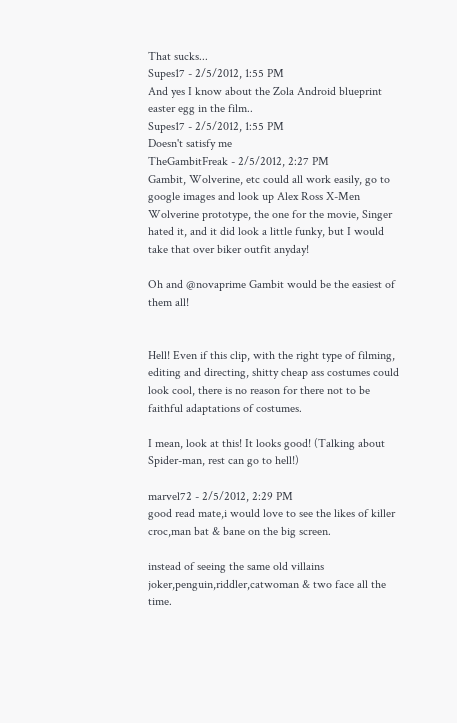That sucks...
Supes17 - 2/5/2012, 1:55 PM
And yes I know about the Zola Android blueprint easter egg in the film..
Supes17 - 2/5/2012, 1:55 PM
Doesn't satisfy me
TheGambitFreak - 2/5/2012, 2:27 PM
Gambit, Wolverine, etc could all work easily, go to google images and look up Alex Ross X-Men Wolverine prototype, the one for the movie, Singer hated it, and it did look a little funky, but I would take that over biker outfit anyday!

Oh and @novaprime Gambit would be the easiest of them all!


Hell! Even if this clip, with the right type of filming, editing and directing, shitty cheap ass costumes could look cool, there is no reason for there not to be faithful adaptations of costumes.

I mean, look at this! It looks good! (Talking about Spider-man, rest can go to hell!)

marvel72 - 2/5/2012, 2:29 PM
good read mate,i would love to see the likes of killer croc,man bat & bane on the big screen.

instead of seeing the same old villains joker,penguin,riddler,catwoman & two face all the time.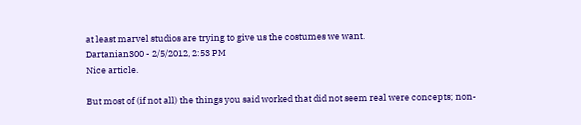at least marvel studios are trying to give us the costumes we want.
Dartanian300 - 2/5/2012, 2:53 PM
Nice article.

But most of (if not all) the things you said worked that did not seem real were concepts; non-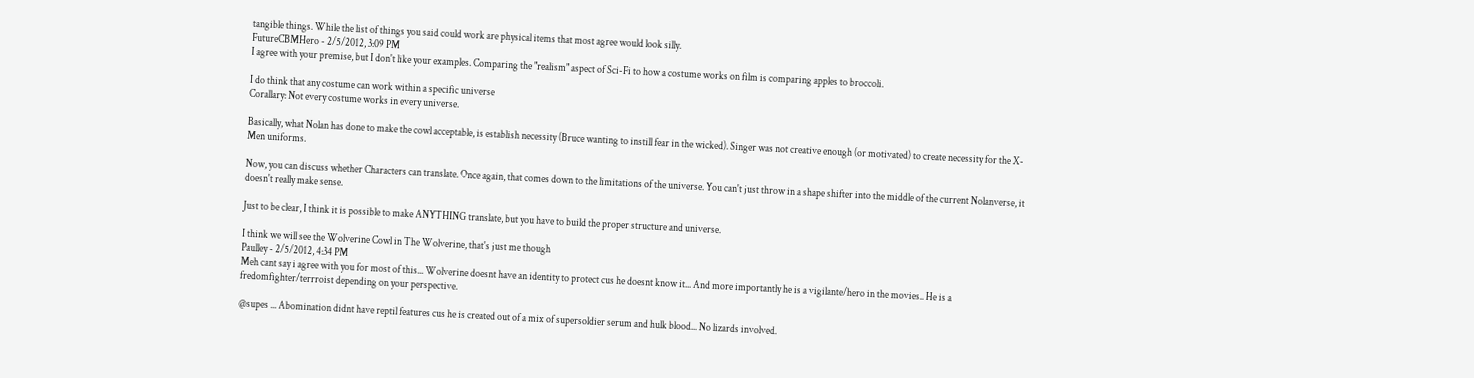tangible things. While the list of things you said could work are physical items that most agree would look silly.
FutureCBMHero - 2/5/2012, 3:09 PM
I agree with your premise, but I don't like your examples. Comparing the "realism" aspect of Sci-Fi to how a costume works on film is comparing apples to broccoli.

I do think that any costume can work within a specific universe
Corallary: Not every costume works in every universe.

Basically, what Nolan has done to make the cowl acceptable, is establish necessity (Bruce wanting to instill fear in the wicked). Singer was not creative enough (or motivated) to create necessity for the X-Men uniforms.

Now, you can discuss whether Characters can translate. Once again, that comes down to the limitations of the universe. You can't just throw in a shape shifter into the middle of the current Nolanverse, it doesn't really make sense.

Just to be clear, I think it is possible to make ANYTHING translate, but you have to build the proper structure and universe.

I think we will see the Wolverine Cowl in The Wolverine, that's just me though
Paulley - 2/5/2012, 4:34 PM
Meh cant say i agree with you for most of this... Wolverine doesnt have an identity to protect cus he doesnt know it... And more importantly he is a vigilante/hero in the movies.. He is a fredomfighter/terrroist depending on your perspective.

@supes ... Abomination didnt have reptil features cus he is created out of a mix of supersoldier serum and hulk blood... No lizards involved.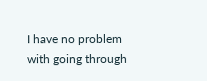I have no problem with going through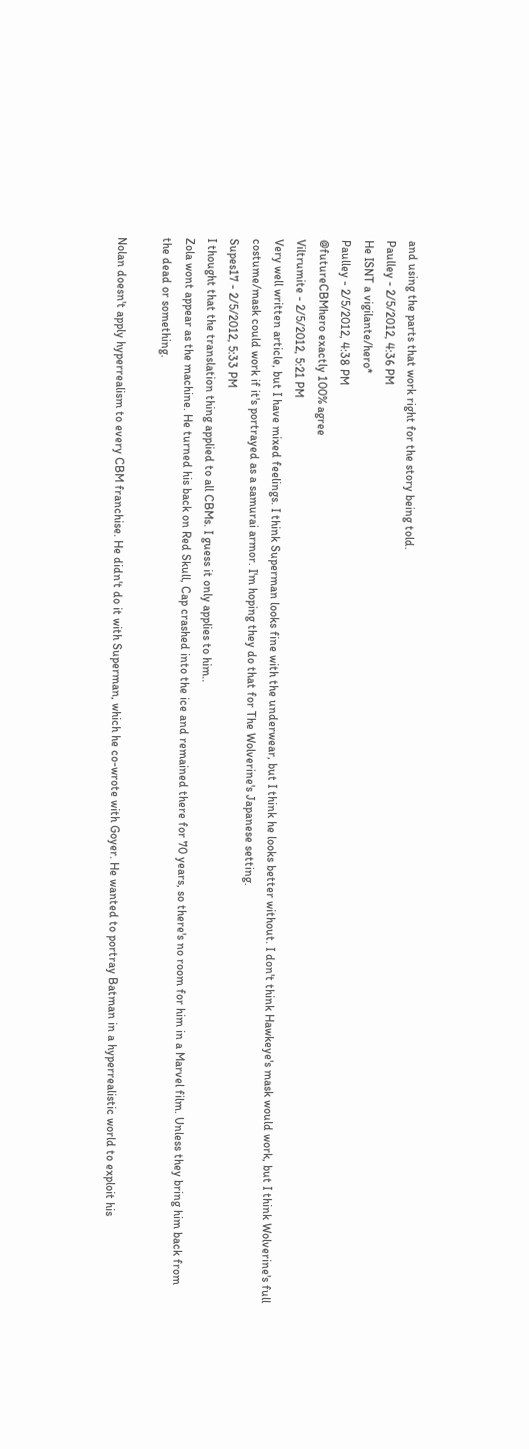and using the parts that work right for the story being told.
Paulley - 2/5/2012, 4:36 PM
He ISNT a vigilante/hero*
Paulley - 2/5/2012, 4:38 PM
@futureCBMhero exactly 100% agree
Viltrumite - 2/5/2012, 5:21 PM
Very well written article, but I have mixed feelings. I think Superman looks fine with the underwear, but I think he looks better without. I don't think Hawkeye's mask would work, but I think Wolverine's full costume/mask could work if it's portrayed as a samurai armor. I'm hoping they do that for The Wolverine's Japanese setting.
Supes17 - 2/5/2012, 5:33 PM
I thought that the translation thing applied to all CBMs. I guess it only applies to him..
Zola wont appear as the machine. He turned his back on Red Skull, Cap crashed into the ice and remained there for 70 years, so there's no room for him in a Marvel film. Unless they bring him back from the dead or something.

Nolan doesn't apply hyperrealism to every CBM franchise. He didn't do it with Superman, which he co-wrote with Goyer. He wanted to portray Batman in a hyperrealistic world to exploit his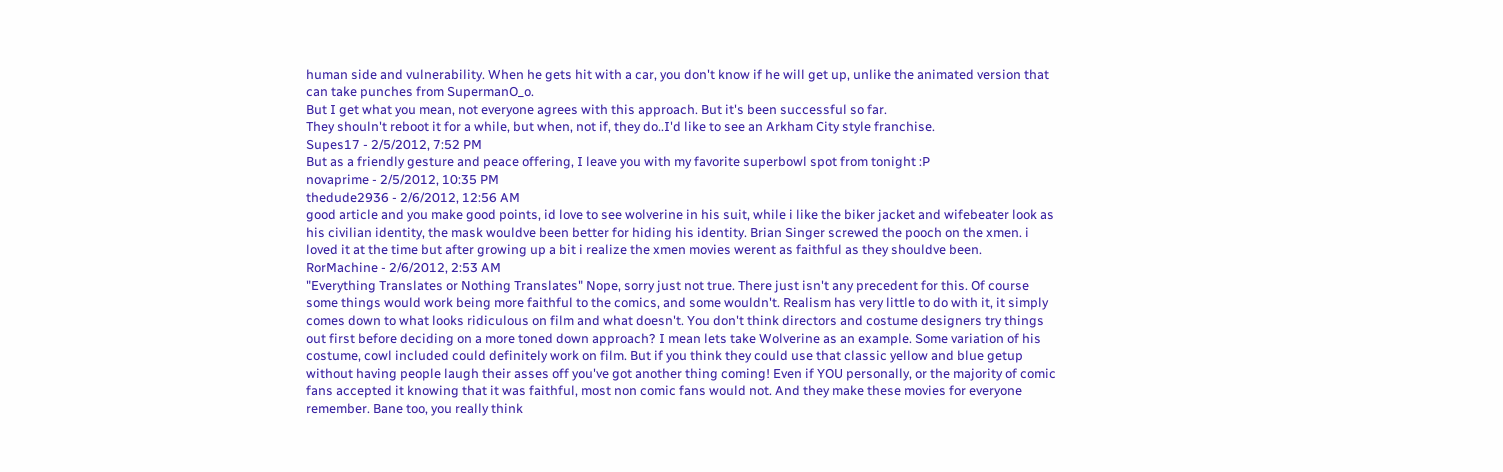human side and vulnerability. When he gets hit with a car, you don't know if he will get up, unlike the animated version that can take punches from SupermanO_o.
But I get what you mean, not everyone agrees with this approach. But it's been successful so far.
They shouln't reboot it for a while, but when, not if, they do..I'd like to see an Arkham City style franchise.
Supes17 - 2/5/2012, 7:52 PM
But as a friendly gesture and peace offering, I leave you with my favorite superbowl spot from tonight :P
novaprime - 2/5/2012, 10:35 PM
thedude2936 - 2/6/2012, 12:56 AM
good article and you make good points, id love to see wolverine in his suit, while i like the biker jacket and wifebeater look as his civilian identity, the mask wouldve been better for hiding his identity. Brian Singer screwed the pooch on the xmen. i loved it at the time but after growing up a bit i realize the xmen movies werent as faithful as they shouldve been.
RorMachine - 2/6/2012, 2:53 AM
"Everything Translates or Nothing Translates" Nope, sorry just not true. There just isn't any precedent for this. Of course some things would work being more faithful to the comics, and some wouldn't. Realism has very little to do with it, it simply comes down to what looks ridiculous on film and what doesn't. You don't think directors and costume designers try things out first before deciding on a more toned down approach? I mean lets take Wolverine as an example. Some variation of his costume, cowl included could definitely work on film. But if you think they could use that classic yellow and blue getup without having people laugh their asses off you've got another thing coming! Even if YOU personally, or the majority of comic fans accepted it knowing that it was faithful, most non comic fans would not. And they make these movies for everyone remember. Bane too, you really think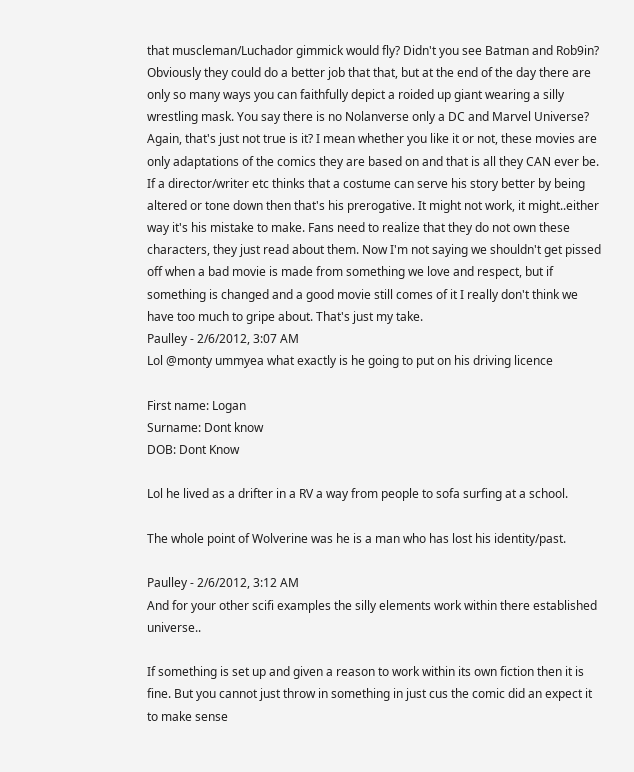that muscleman/Luchador gimmick would fly? Didn't you see Batman and Rob9in? Obviously they could do a better job that that, but at the end of the day there are only so many ways you can faithfully depict a roided up giant wearing a silly wrestling mask. You say there is no Nolanverse only a DC and Marvel Universe? Again, that's just not true is it? I mean whether you like it or not, these movies are only adaptations of the comics they are based on and that is all they CAN ever be. If a director/writer etc thinks that a costume can serve his story better by being altered or tone down then that's his prerogative. It might not work, it might..either way it's his mistake to make. Fans need to realize that they do not own these characters, they just read about them. Now I'm not saying we shouldn't get pissed off when a bad movie is made from something we love and respect, but if something is changed and a good movie still comes of it I really don't think we have too much to gripe about. That's just my take.
Paulley - 2/6/2012, 3:07 AM
Lol @monty ummyea what exactly is he going to put on his driving licence

First name: Logan
Surname: Dont know
DOB: Dont Know

Lol he lived as a drifter in a RV a way from people to sofa surfing at a school.

The whole point of Wolverine was he is a man who has lost his identity/past.

Paulley - 2/6/2012, 3:12 AM
And for your other scifi examples the silly elements work within there established universe..

If something is set up and given a reason to work within its own fiction then it is fine. But you cannot just throw in something in just cus the comic did an expect it to make sense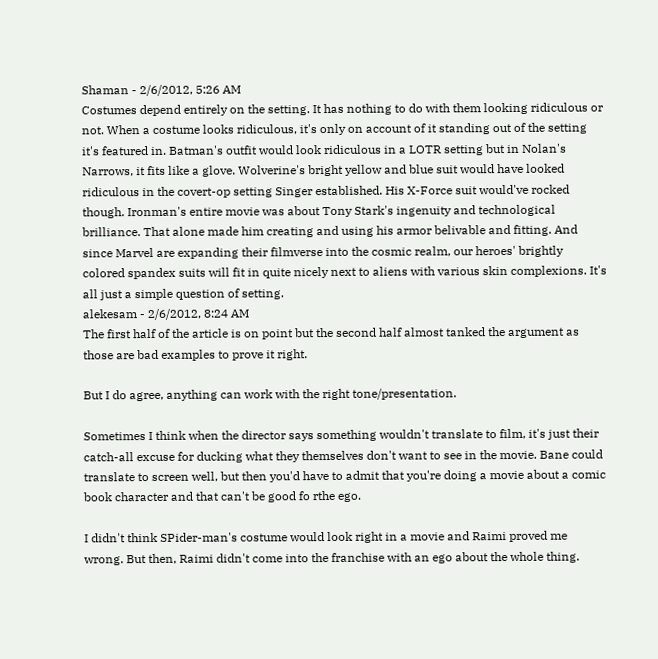Shaman - 2/6/2012, 5:26 AM
Costumes depend entirely on the setting. It has nothing to do with them looking ridiculous or not. When a costume looks ridiculous, it's only on account of it standing out of the setting it's featured in. Batman's outfit would look ridiculous in a LOTR setting but in Nolan's Narrows, it fits like a glove. Wolverine's bright yellow and blue suit would have looked ridiculous in the covert-op setting Singer established. His X-Force suit would've rocked though. Ironman's entire movie was about Tony Stark's ingenuity and technological brilliance. That alone made him creating and using his armor belivable and fitting. And since Marvel are expanding their filmverse into the cosmic realm, our heroes' brightly colored spandex suits will fit in quite nicely next to aliens with various skin complexions. It's all just a simple question of setting.
alekesam - 2/6/2012, 8:24 AM
The first half of the article is on point but the second half almost tanked the argument as those are bad examples to prove it right.

But I do agree, anything can work with the right tone/presentation.

Sometimes I think when the director says something wouldn't translate to film, it's just their catch-all excuse for ducking what they themselves don't want to see in the movie. Bane could translate to screen well, but then you'd have to admit that you're doing a movie about a comic book character and that can't be good fo rthe ego.

I didn't think SPider-man's costume would look right in a movie and Raimi proved me wrong. But then, Raimi didn't come into the franchise with an ego about the whole thing.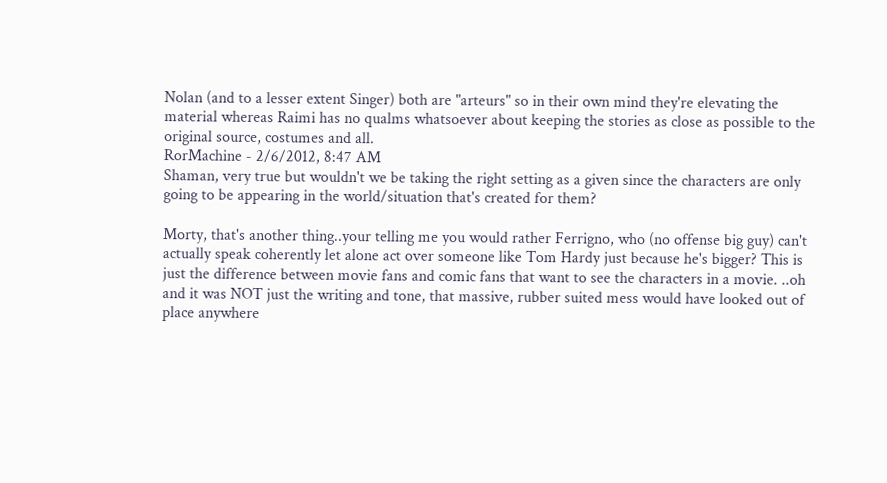Nolan (and to a lesser extent Singer) both are "arteurs" so in their own mind they're elevating the material whereas Raimi has no qualms whatsoever about keeping the stories as close as possible to the original source, costumes and all.
RorMachine - 2/6/2012, 8:47 AM
Shaman, very true but wouldn't we be taking the right setting as a given since the characters are only going to be appearing in the world/situation that's created for them?

Morty, that's another thing..your telling me you would rather Ferrigno, who (no offense big guy) can't actually speak coherently let alone act over someone like Tom Hardy just because he's bigger? This is just the difference between movie fans and comic fans that want to see the characters in a movie. ..oh and it was NOT just the writing and tone, that massive, rubber suited mess would have looked out of place anywhere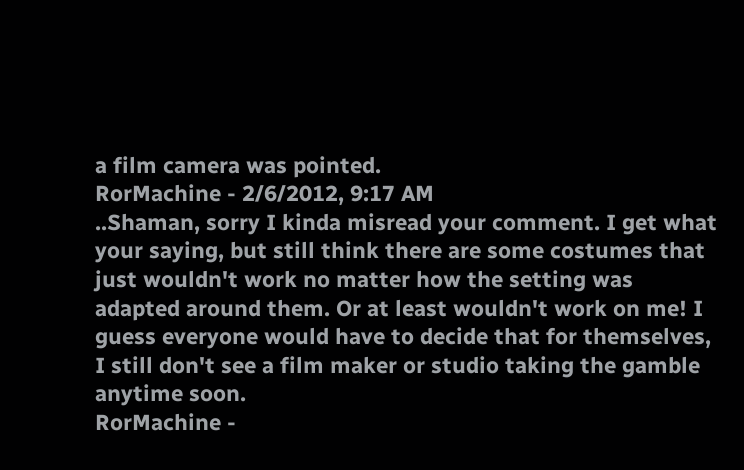a film camera was pointed.
RorMachine - 2/6/2012, 9:17 AM
..Shaman, sorry I kinda misread your comment. I get what your saying, but still think there are some costumes that just wouldn't work no matter how the setting was adapted around them. Or at least wouldn't work on me! I guess everyone would have to decide that for themselves, I still don't see a film maker or studio taking the gamble anytime soon.
RorMachine -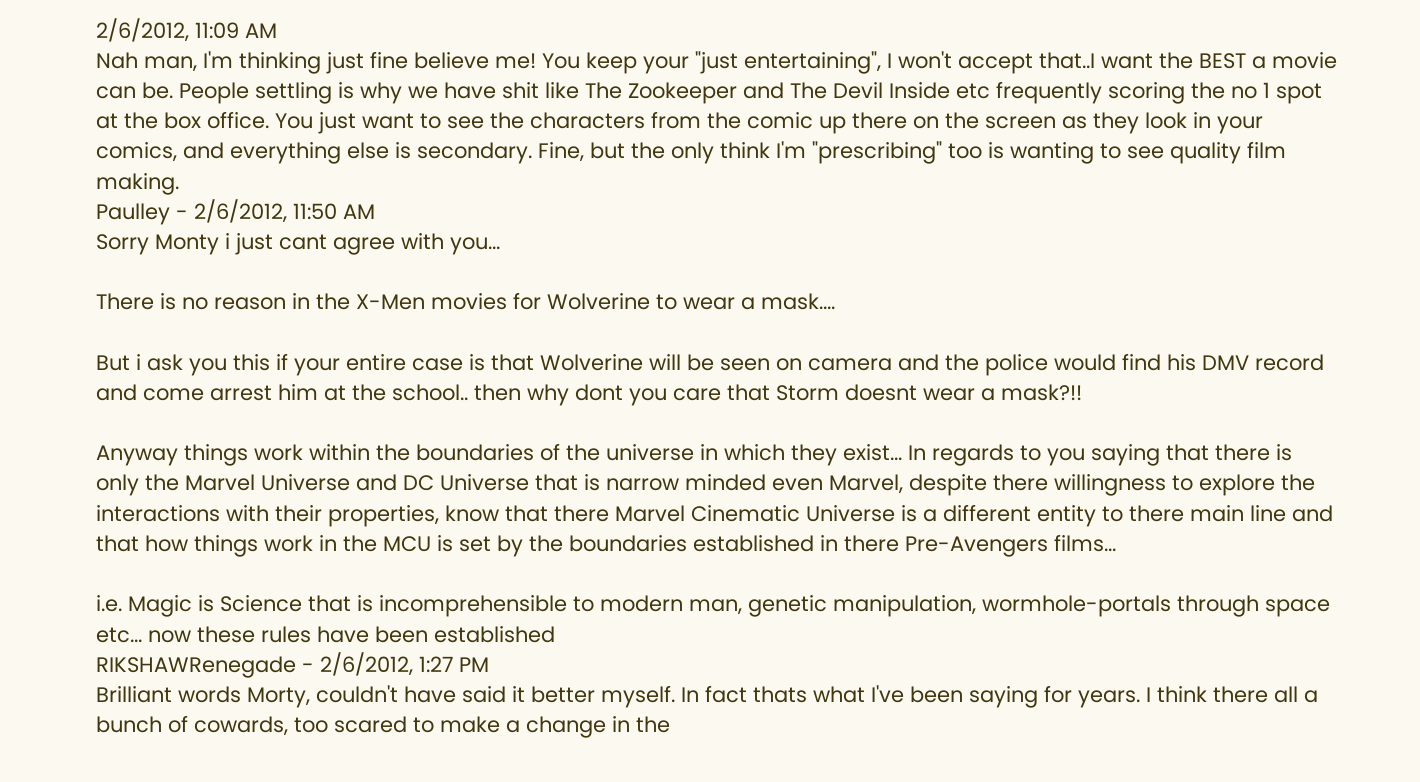2/6/2012, 11:09 AM
Nah man, I'm thinking just fine believe me! You keep your "just entertaining", I won't accept that..I want the BEST a movie can be. People settling is why we have shit like The Zookeeper and The Devil Inside etc frequently scoring the no 1 spot at the box office. You just want to see the characters from the comic up there on the screen as they look in your comics, and everything else is secondary. Fine, but the only think I'm "prescribing" too is wanting to see quality film making.
Paulley - 2/6/2012, 11:50 AM
Sorry Monty i just cant agree with you...

There is no reason in the X-Men movies for Wolverine to wear a mask....

But i ask you this if your entire case is that Wolverine will be seen on camera and the police would find his DMV record and come arrest him at the school.. then why dont you care that Storm doesnt wear a mask?!!

Anyway things work within the boundaries of the universe in which they exist... In regards to you saying that there is only the Marvel Universe and DC Universe that is narrow minded even Marvel, despite there willingness to explore the interactions with their properties, know that there Marvel Cinematic Universe is a different entity to there main line and that how things work in the MCU is set by the boundaries established in there Pre-Avengers films...

i.e. Magic is Science that is incomprehensible to modern man, genetic manipulation, wormhole-portals through space etc... now these rules have been established
RIKSHAWRenegade - 2/6/2012, 1:27 PM
Brilliant words Morty, couldn't have said it better myself. In fact thats what I've been saying for years. I think there all a bunch of cowards, too scared to make a change in the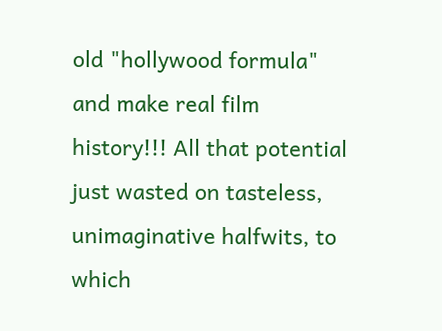old "hollywood formula" and make real film history!!! All that potential just wasted on tasteless, unimaginative halfwits, to which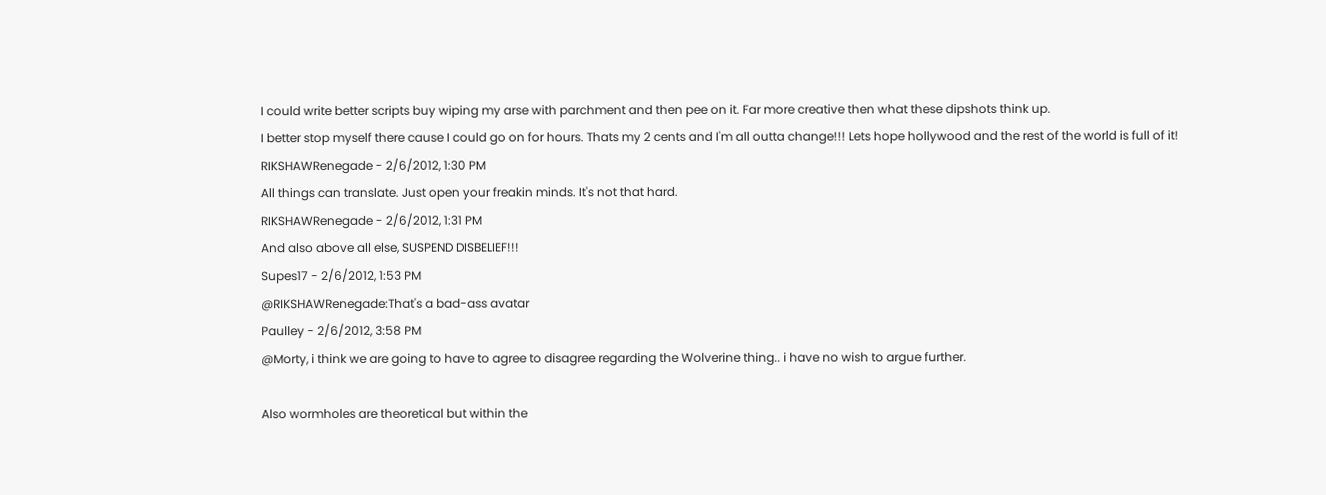I could write better scripts buy wiping my arse with parchment and then pee on it. Far more creative then what these dipshots think up.
I better stop myself there cause I could go on for hours. Thats my 2 cents and I'm all outta change!!! Lets hope hollywood and the rest of the world is full of it!
RIKSHAWRenegade - 2/6/2012, 1:30 PM
All things can translate. Just open your freakin minds. It's not that hard.
RIKSHAWRenegade - 2/6/2012, 1:31 PM
And also above all else, SUSPEND DISBELIEF!!!
Supes17 - 2/6/2012, 1:53 PM
@RIKSHAWRenegade:That's a bad-ass avatar
Paulley - 2/6/2012, 3:58 PM
@Morty, i think we are going to have to agree to disagree regarding the Wolverine thing.. i have no wish to argue further.

Also wormholes are theoretical but within the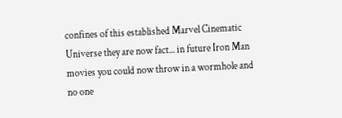confines of this established Marvel Cinematic Universe they are now fact... in future Iron Man movies you could now throw in a wormhole and no one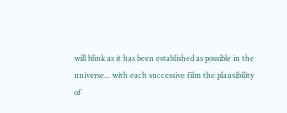will blink as it has been established as possible in the universe... with each successive film the plausibility of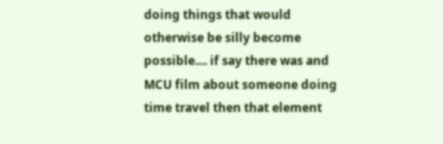doing things that would otherwise be silly become possible.... if say there was and MCU film about someone doing time travel then that element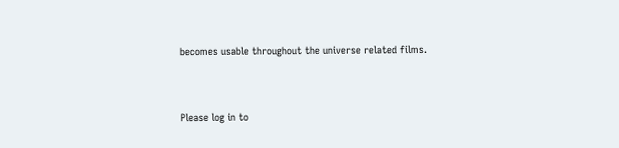becomes usable throughout the universe related films.


Please log in to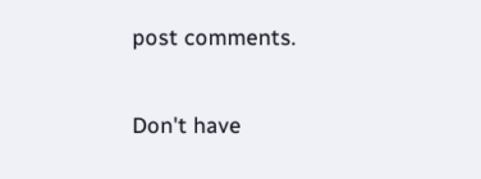post comments.

Don't have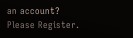an account?
Please Register.